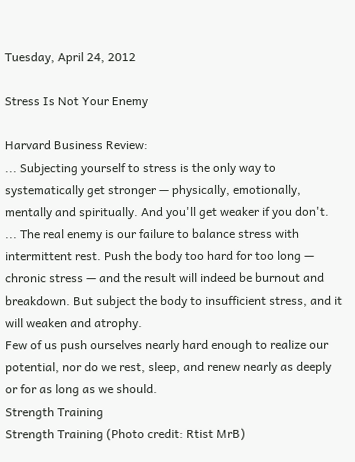Tuesday, April 24, 2012

Stress Is Not Your Enemy

Harvard Business Review:
... Subjecting yourself to stress is the only way to systematically get stronger — physically, emotionally, mentally and spiritually. And you'll get weaker if you don't.
... The real enemy is our failure to balance stress with intermittent rest. Push the body too hard for too long — chronic stress — and the result will indeed be burnout and breakdown. But subject the body to insufficient stress, and it will weaken and atrophy.
Few of us push ourselves nearly hard enough to realize our potential, nor do we rest, sleep, and renew nearly as deeply or for as long as we should.
Strength Training
Strength Training (Photo credit: Rtist MrB)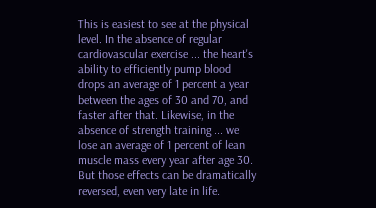This is easiest to see at the physical level. In the absence of regular cardiovascular exercise ... the heart's ability to efficiently pump blood drops an average of 1 percent a year between the ages of 30 and 70, and faster after that. Likewise, in the absence of strength training ... we lose an average of 1 percent of lean muscle mass every year after age 30.
But those effects can be dramatically reversed, even very late in life.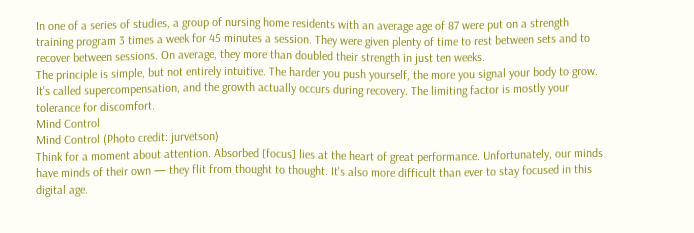In one of a series of studies, a group of nursing home residents with an average age of 87 were put on a strength training program 3 times a week for 45 minutes a session. They were given plenty of time to rest between sets and to recover between sessions. On average, they more than doubled their strength in just ten weeks.
The principle is simple, but not entirely intuitive. The harder you push yourself, the more you signal your body to grow. It's called supercompensation, and the growth actually occurs during recovery. The limiting factor is mostly your tolerance for discomfort.
Mind Control
Mind Control (Photo credit: jurvetson)
Think for a moment about attention. Absorbed [focus] lies at the heart of great performance. Unfortunately, our minds have minds of their own — they flit from thought to thought. It's also more difficult than ever to stay focused in this digital age.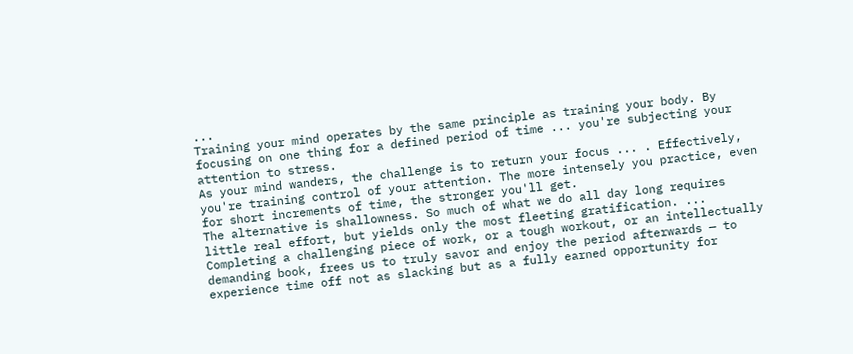...
Training your mind operates by the same principle as training your body. By focusing on one thing for a defined period of time ... you're subjecting your attention to stress.
As your mind wanders, the challenge is to return your focus ... . Effectively, you're training control of your attention. The more intensely you practice, even for short increments of time, the stronger you'll get.
The alternative is shallowness. So much of what we do all day long requires little real effort, but yields only the most fleeting gratification. ...
Completing a challenging piece of work, or a tough workout, or an intellectually demanding book, frees us to truly savor and enjoy the period afterwards — to experience time off not as slacking but as a fully earned opportunity for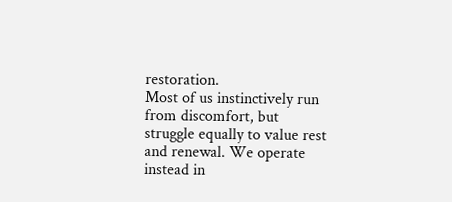restoration.
Most of us instinctively run from discomfort, but struggle equally to value rest and renewal. We operate instead in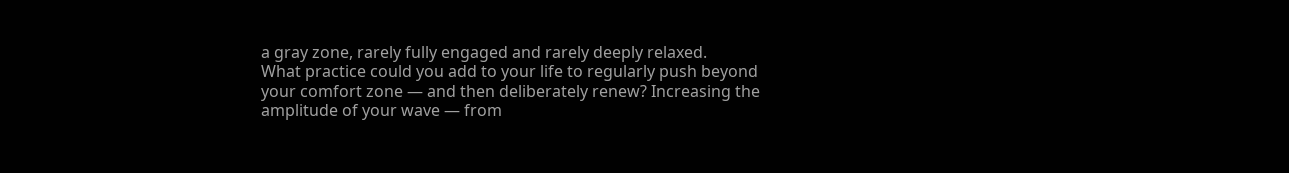a gray zone, rarely fully engaged and rarely deeply relaxed.
What practice could you add to your life to regularly push beyond your comfort zone — and then deliberately renew? Increasing the amplitude of your wave — from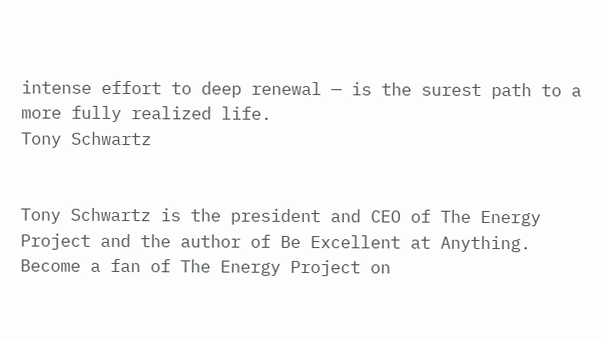intense effort to deep renewal — is the surest path to a more fully realized life.
Tony Schwartz


Tony Schwartz is the president and CEO of The Energy Project and the author of Be Excellent at Anything. Become a fan of The Energy Project on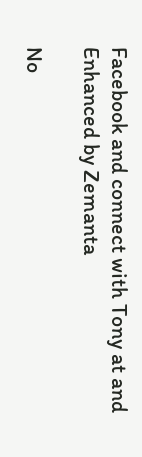Facebook and connect with Tony at and
Enhanced by Zemanta

No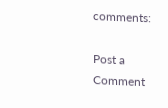comments:

Post a Comment